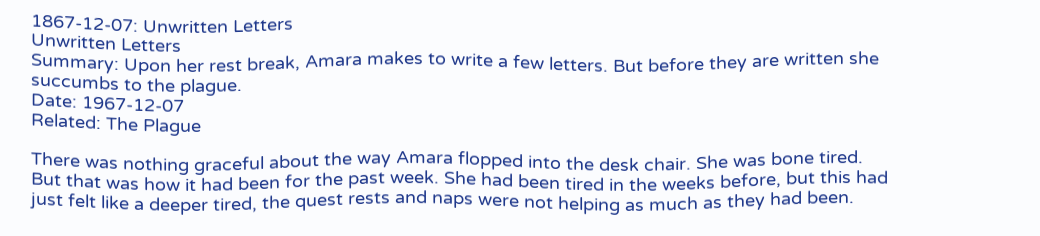1867-12-07: Unwritten Letters
Unwritten Letters
Summary: Upon her rest break, Amara makes to write a few letters. But before they are written she succumbs to the plague.
Date: 1967-12-07
Related: The Plague

There was nothing graceful about the way Amara flopped into the desk chair. She was bone tired. But that was how it had been for the past week. She had been tired in the weeks before, but this had just felt like a deeper tired, the quest rests and naps were not helping as much as they had been.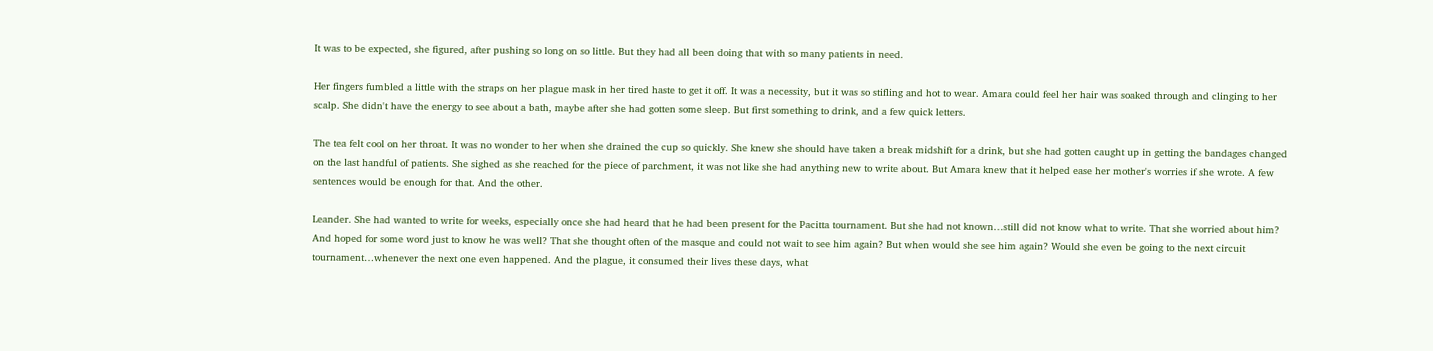It was to be expected, she figured, after pushing so long on so little. But they had all been doing that with so many patients in need.

Her fingers fumbled a little with the straps on her plague mask in her tired haste to get it off. It was a necessity, but it was so stifling and hot to wear. Amara could feel her hair was soaked through and clinging to her scalp. She didn't have the energy to see about a bath, maybe after she had gotten some sleep. But first something to drink, and a few quick letters.

The tea felt cool on her throat. It was no wonder to her when she drained the cup so quickly. She knew she should have taken a break midshift for a drink, but she had gotten caught up in getting the bandages changed on the last handful of patients. She sighed as she reached for the piece of parchment, it was not like she had anything new to write about. But Amara knew that it helped ease her mother's worries if she wrote. A few sentences would be enough for that. And the other.

Leander. She had wanted to write for weeks, especially once she had heard that he had been present for the Pacitta tournament. But she had not known…still did not know what to write. That she worried about him? And hoped for some word just to know he was well? That she thought often of the masque and could not wait to see him again? But when would she see him again? Would she even be going to the next circuit tournament…whenever the next one even happened. And the plague, it consumed their lives these days, what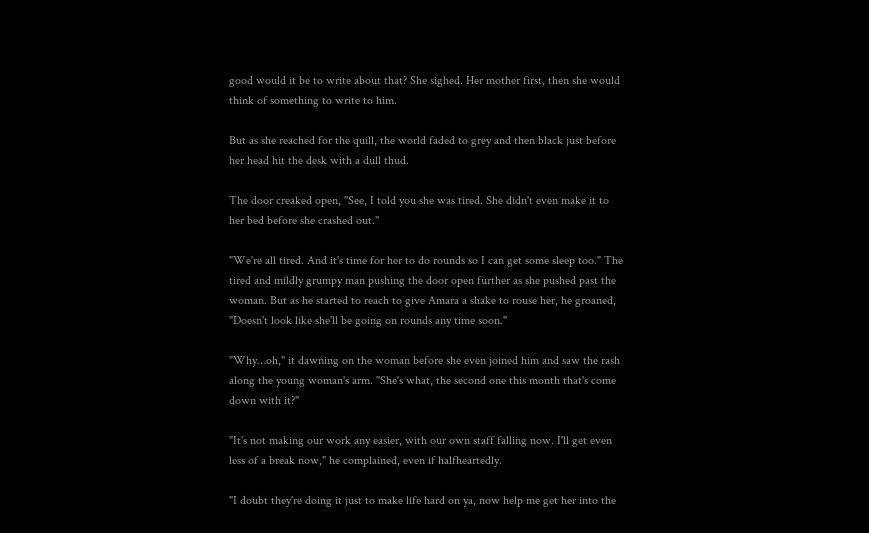good would it be to write about that? She sighed. Her mother first, then she would think of something to write to him.

But as she reached for the quill, the world faded to grey and then black just before her head hit the desk with a dull thud.

The door creaked open, "See, I told you she was tired. She didn't even make it to her bed before she crashed out."

"We're all tired. And it's time for her to do rounds so I can get some sleep too." The tired and mildly grumpy man pushing the door open further as she pushed past the woman. But as he started to reach to give Amara a shake to rouse her, he groaned, "Doesn't look like she'll be going on rounds any time soon."

"Why…oh," it dawning on the woman before she even joined him and saw the rash along the young woman's arm. "She's what, the second one this month that's come down with it?"

"It's not making our work any easier, with our own staff falling now. I'll get even less of a break now," he complained, even if halfheartedly.

"I doubt they're doing it just to make life hard on ya, now help me get her into the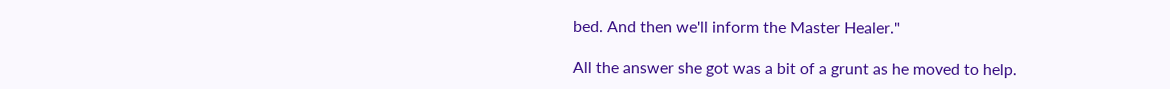bed. And then we'll inform the Master Healer."

All the answer she got was a bit of a grunt as he moved to help.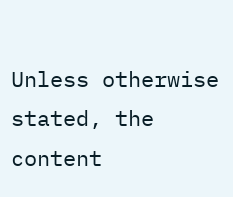Unless otherwise stated, the content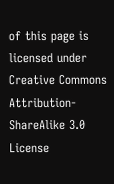of this page is licensed under Creative Commons Attribution-ShareAlike 3.0 License